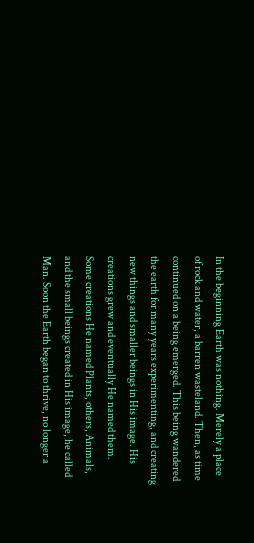In the beginning Earth was nothing. Merely a place of rock and water, a barren wasteland. Then, as time continued on a being emerged. This being wandered the earth for many years experimenting, and creating new things and smaller beings in His image. His creations grew and eventually He named them. Some creations He named Plants, others, Animals, and the small beings created in His image, he called Man. Soon the Earth began to thrive, no longer a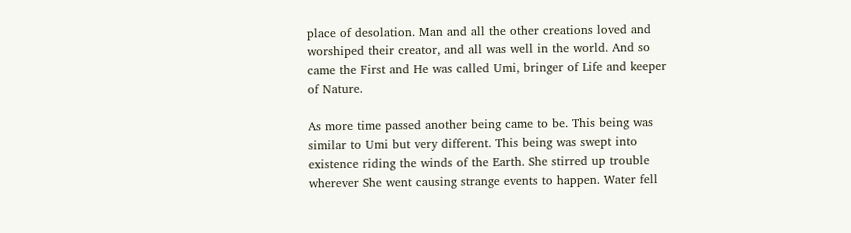place of desolation. Man and all the other creations loved and worshiped their creator, and all was well in the world. And so came the First and He was called Umi, bringer of Life and keeper of Nature.

As more time passed another being came to be. This being was similar to Umi but very different. This being was swept into existence riding the winds of the Earth. She stirred up trouble wherever She went causing strange events to happen. Water fell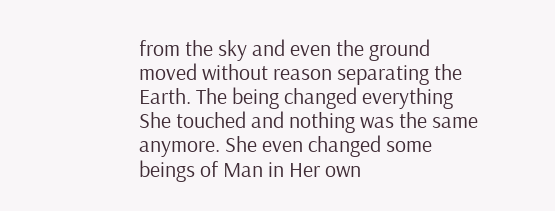from the sky and even the ground moved without reason separating the Earth. The being changed everything She touched and nothing was the same anymore. She even changed some beings of Man in Her own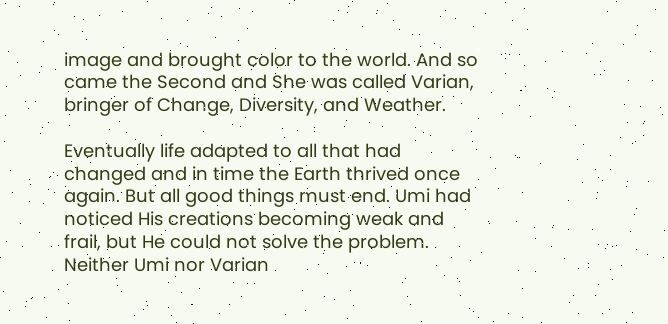image and brought color to the world. And so came the Second and She was called Varian, bringer of Change, Diversity, and Weather.

Eventually life adapted to all that had changed and in time the Earth thrived once again. But all good things must end. Umi had noticed His creations becoming weak and frail, but He could not solve the problem. Neither Umi nor Varian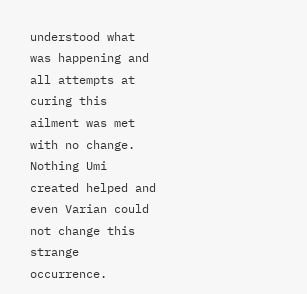understood what was happening and all attempts at curing this ailment was met with no change. Nothing Umi created helped and even Varian could not change this strange occurrence.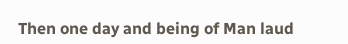Then one day and being of Man laud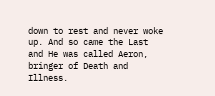down to rest and never woke up. And so came the Last and He was called Aeron, bringer of Death and Illness.